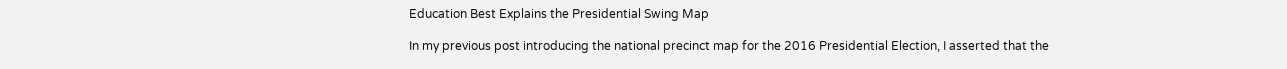Education Best Explains the Presidential Swing Map

In my previous post introducing the national precinct map for the 2016 Presidential Election, I asserted that the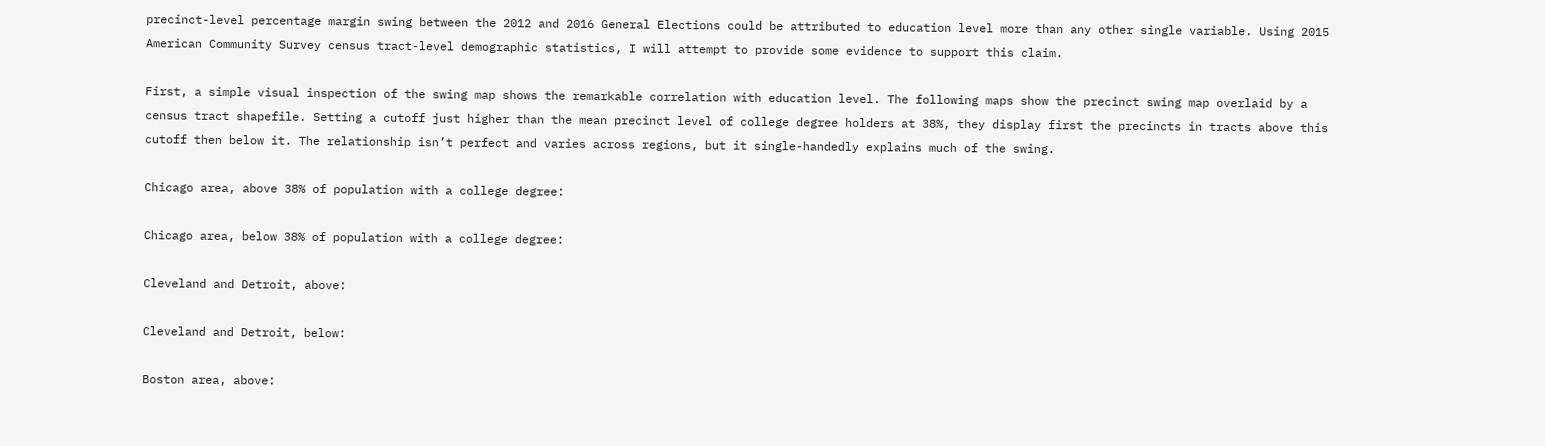precinct-level percentage margin swing between the 2012 and 2016 General Elections could be attributed to education level more than any other single variable. Using 2015 American Community Survey census tract-level demographic statistics, I will attempt to provide some evidence to support this claim.

First, a simple visual inspection of the swing map shows the remarkable correlation with education level. The following maps show the precinct swing map overlaid by a census tract shapefile. Setting a cutoff just higher than the mean precinct level of college degree holders at 38%, they display first the precincts in tracts above this cutoff then below it. The relationship isn’t perfect and varies across regions, but it single-handedly explains much of the swing.

Chicago area, above 38% of population with a college degree:

Chicago area, below 38% of population with a college degree:

Cleveland and Detroit, above:

Cleveland and Detroit, below:

Boston area, above: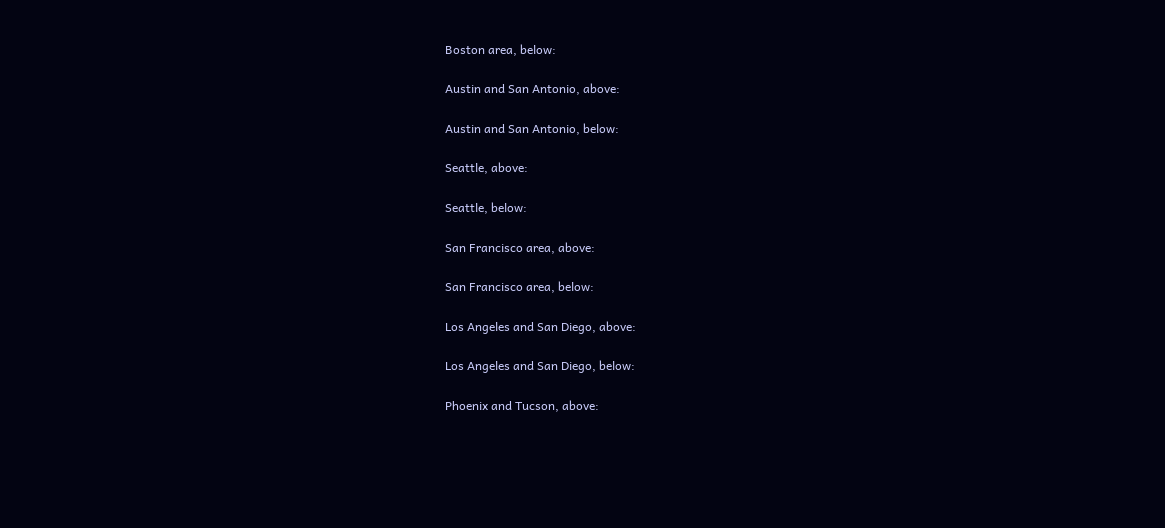Boston area, below:

Austin and San Antonio, above:

Austin and San Antonio, below:

Seattle, above:

Seattle, below:

San Francisco area, above:

San Francisco area, below:

Los Angeles and San Diego, above:

Los Angeles and San Diego, below:

Phoenix and Tucson, above: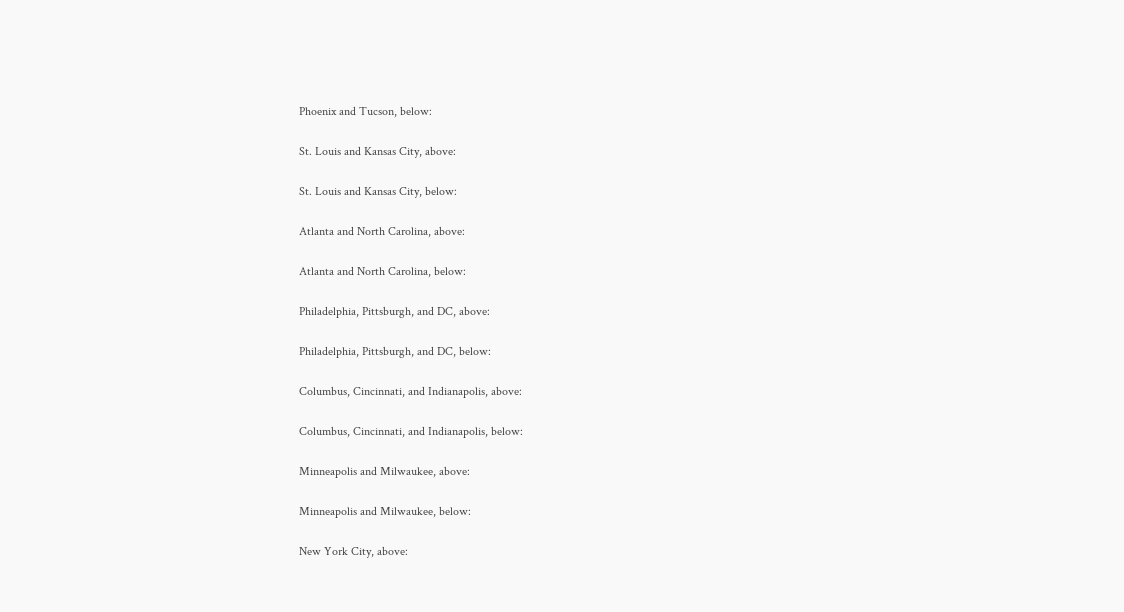Phoenix and Tucson, below:

St. Louis and Kansas City, above:

St. Louis and Kansas City, below:

Atlanta and North Carolina, above:

Atlanta and North Carolina, below:

Philadelphia, Pittsburgh, and DC, above:

Philadelphia, Pittsburgh, and DC, below:

Columbus, Cincinnati, and Indianapolis, above:

Columbus, Cincinnati, and Indianapolis, below:

Minneapolis and Milwaukee, above:

Minneapolis and Milwaukee, below:

New York City, above: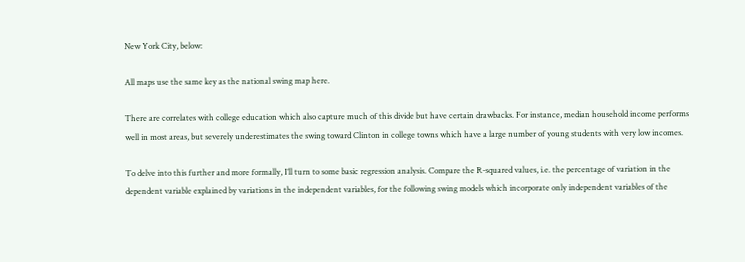New York City, below:

All maps use the same key as the national swing map here.

There are correlates with college education which also capture much of this divide but have certain drawbacks. For instance, median household income performs well in most areas, but severely underestimates the swing toward Clinton in college towns which have a large number of young students with very low incomes.

To delve into this further and more formally, I’ll turn to some basic regression analysis. Compare the R-squared values, i.e. the percentage of variation in the dependent variable explained by variations in the independent variables, for the following swing models which incorporate only independent variables of the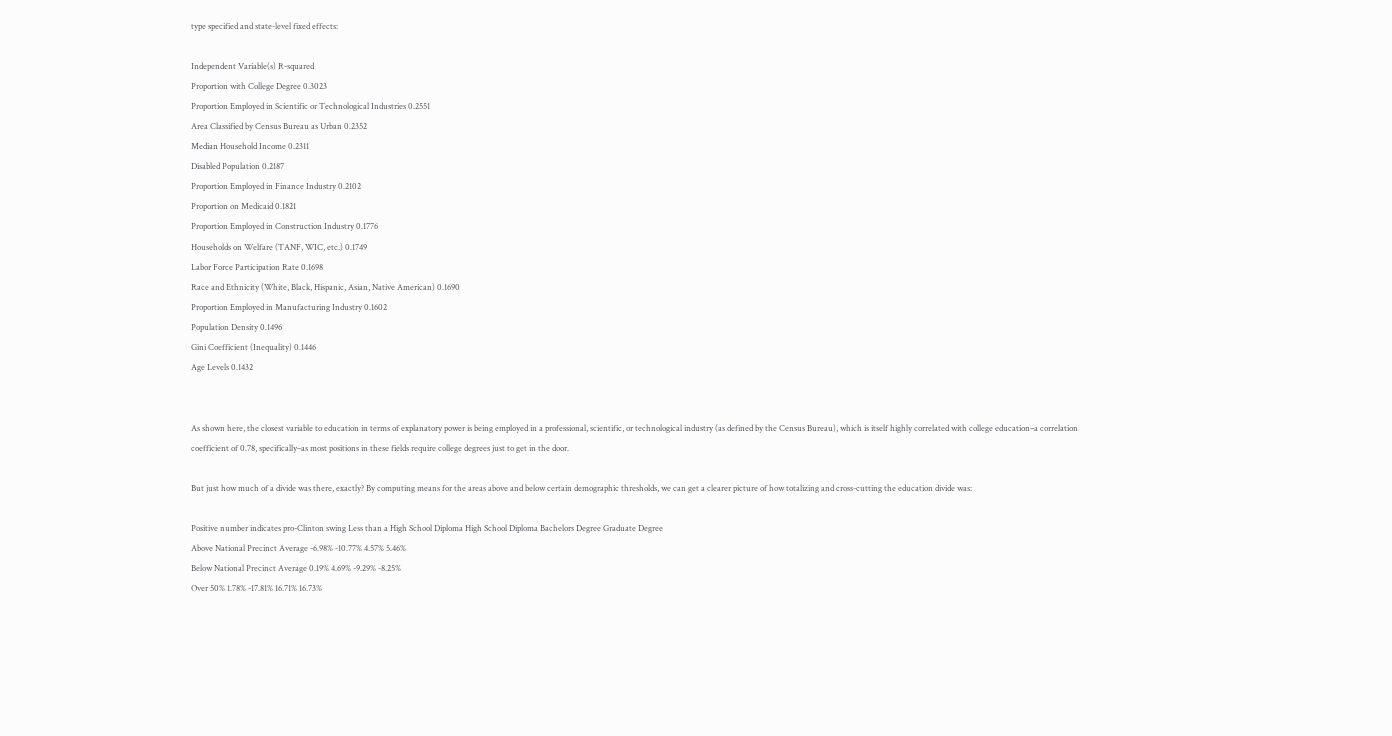type specified and state-level fixed effects:

Independent Variable(s) R-squared
Proportion with College Degree 0.3023
Proportion Employed in Scientific or Technological Industries 0.2551
Area Classified by Census Bureau as Urban 0.2352
Median Household Income 0.2311
Disabled Population 0.2187
Proportion Employed in Finance Industry 0.2102
Proportion on Medicaid 0.1821
Proportion Employed in Construction Industry 0.1776
Households on Welfare (TANF, WIC, etc.) 0.1749
Labor Force Participation Rate 0.1698
Race and Ethnicity (White, Black, Hispanic, Asian, Native American) 0.1690
Proportion Employed in Manufacturing Industry 0.1602
Population Density 0.1496
Gini Coefficient (Inequality) 0.1446
Age Levels 0.1432


As shown here, the closest variable to education in terms of explanatory power is being employed in a professional, scientific, or technological industry (as defined by the Census Bureau), which is itself highly correlated with college education–a correlation coefficient of 0.78, specifically–as most positions in these fields require college degrees just to get in the door.

But just how much of a divide was there, exactly? By computing means for the areas above and below certain demographic thresholds, we can get a clearer picture of how totalizing and cross-cutting the education divide was:

Positive number indicates pro-Clinton swing Less than a High School Diploma High School Diploma Bachelors Degree Graduate Degree
Above National Precinct Average -6.98% -10.77% 4.57% 5.46%
Below National Precinct Average 0.19% 4.69% -9.29% -8.25%
Over 50% 1.78% -17.81% 16.71% 16.73%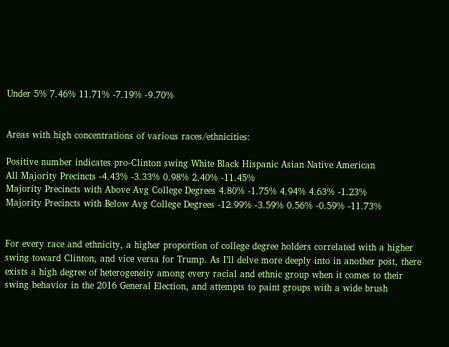Under 5% 7.46% 11.71% -7.19% -9.70%


Areas with high concentrations of various races/ethnicities:

Positive number indicates pro-Clinton swing White Black Hispanic Asian Native American
All Majority Precincts -4.43% -3.33% 0.98% 2.40% -11.45%
Majority Precincts with Above Avg College Degrees 4.80% -1.75% 4.94% 4.63% -1.23%
Majority Precincts with Below Avg College Degrees -12.99% -3.59% 0.56% -0.59% -11.73%


For every race and ethnicity, a higher proportion of college degree holders correlated with a higher swing toward Clinton, and vice versa for Trump. As I’ll delve more deeply into in another post, there exists a high degree of heterogeneity among every racial and ethnic group when it comes to their swing behavior in the 2016 General Election, and attempts to paint groups with a wide brush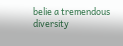belie a tremendous diversity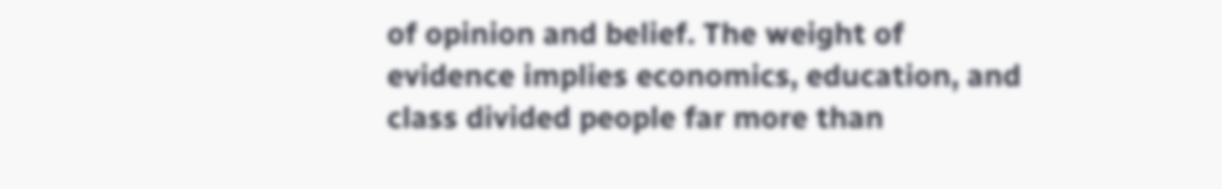of opinion and belief. The weight of evidence implies economics, education, and class divided people far more than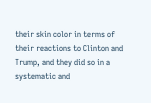their skin color in terms of their reactions to Clinton and Trump, and they did so in a systematic and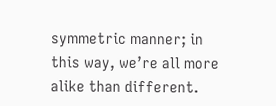symmetric manner; in this way, we’re all more alike than different.